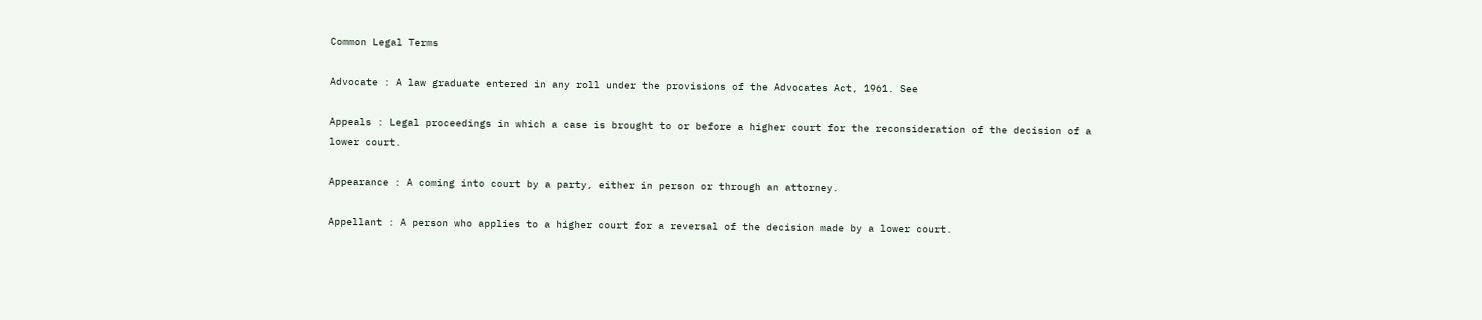Common Legal Terms

Advocate : A law graduate entered in any roll under the provisions of the Advocates Act, 1961. See

Appeals : Legal proceedings in which a case is brought to or before a higher court for the reconsideration of the decision of a lower court.

Appearance : A coming into court by a party, either in person or through an attorney.

Appellant : A person who applies to a higher court for a reversal of the decision made by a lower court.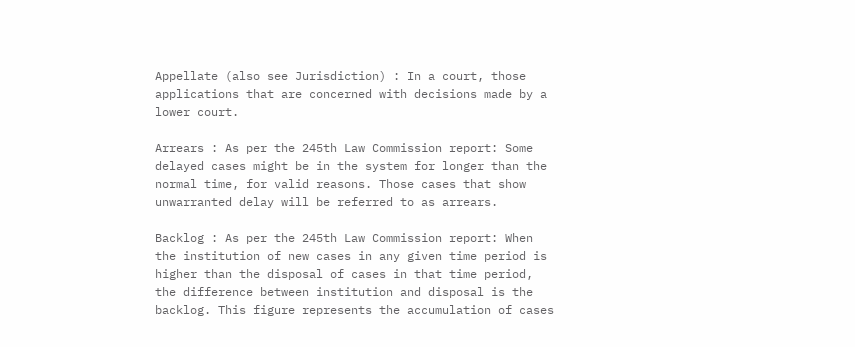Appellate (also see Jurisdiction) : In a court, those applications that are concerned with decisions made by a lower court.

Arrears : As per the 245th Law Commission report: Some delayed cases might be in the system for longer than the normal time, for valid reasons. Those cases that show unwarranted delay will be referred to as arrears.

Backlog : As per the 245th Law Commission report: When the institution of new cases in any given time period is higher than the disposal of cases in that time period, the difference between institution and disposal is the backlog. This figure represents the accumulation of cases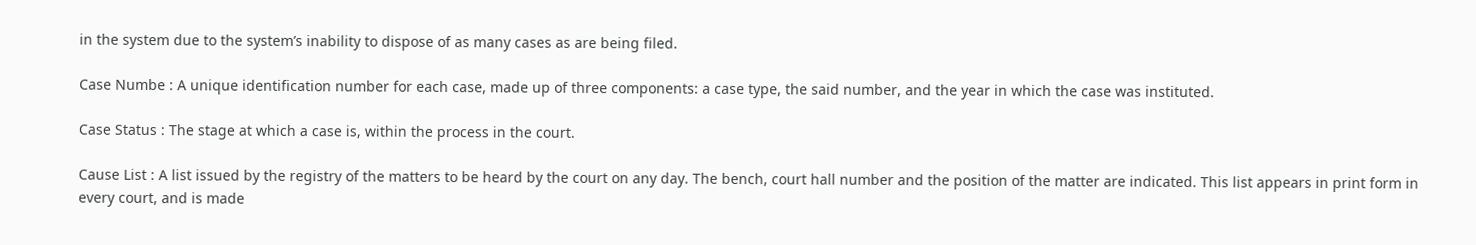in the system due to the system’s inability to dispose of as many cases as are being filed.

Case Numbe : A unique identification number for each case, made up of three components: a case type, the said number, and the year in which the case was instituted.

Case Status : The stage at which a case is, within the process in the court.

Cause List : A list issued by the registry of the matters to be heard by the court on any day. The bench, court hall number and the position of the matter are indicated. This list appears in print form in every court, and is made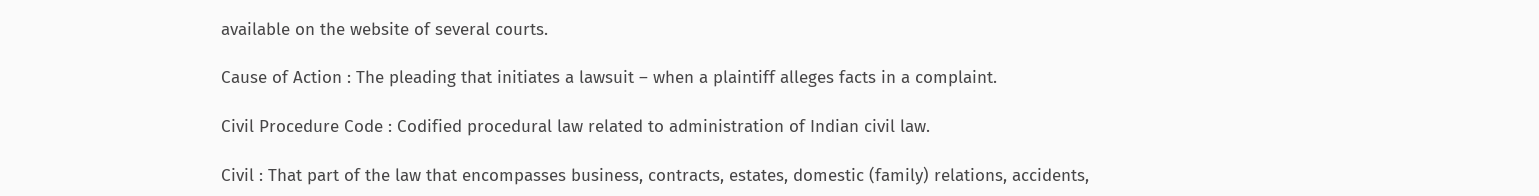available on the website of several courts.

Cause of Action : The pleading that initiates a lawsuit – when a plaintiff alleges facts in a complaint.

Civil Procedure Code : Codified procedural law related to administration of Indian civil law.

Civil : That part of the law that encompasses business, contracts, estates, domestic (family) relations, accidents,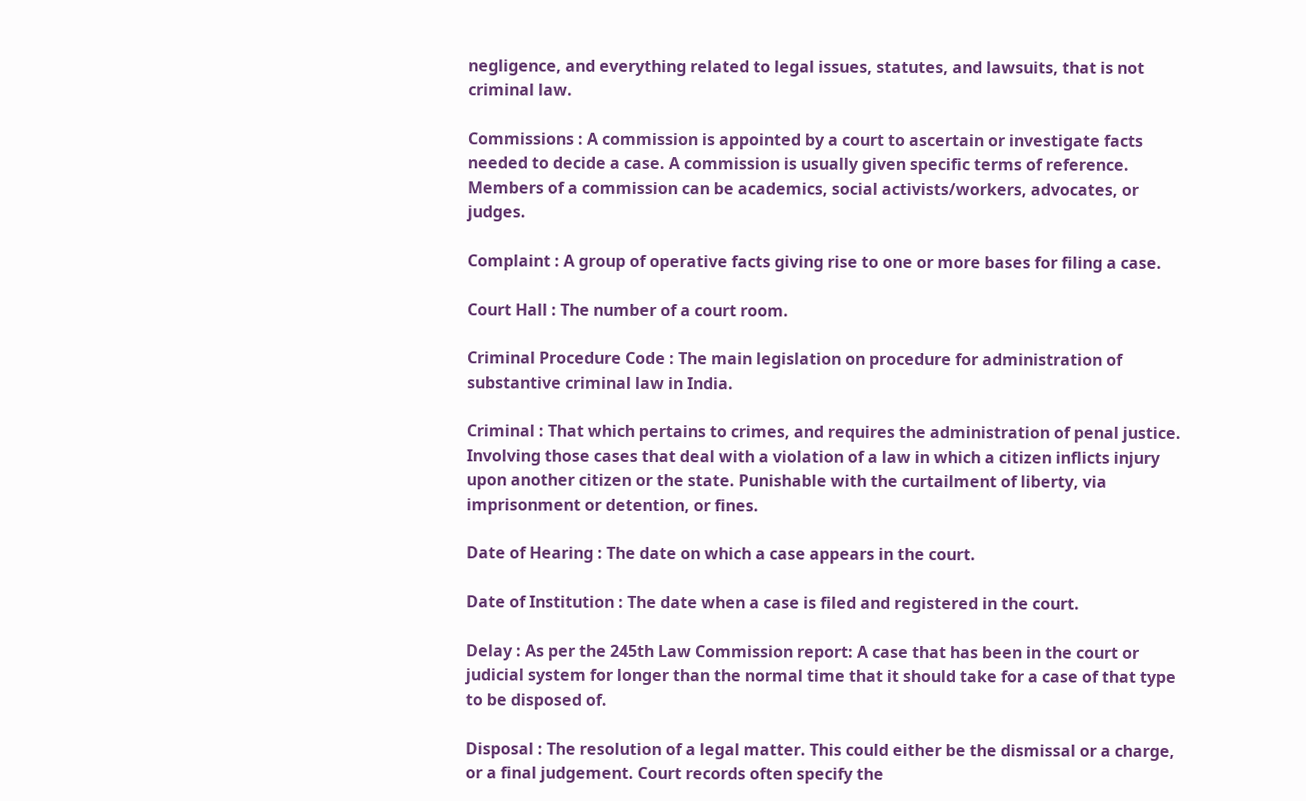negligence, and everything related to legal issues, statutes, and lawsuits, that is not criminal law.

Commissions : A commission is appointed by a court to ascertain or investigate facts needed to decide a case. A commission is usually given specific terms of reference. Members of a commission can be academics, social activists/workers, advocates, or judges.

Complaint : A group of operative facts giving rise to one or more bases for filing a case.

Court Hall : The number of a court room.

Criminal Procedure Code : The main legislation on procedure for administration of substantive criminal law in India.

Criminal : That which pertains to crimes, and requires the administration of penal justice. Involving those cases that deal with a violation of a law in which a citizen inflicts injury upon another citizen or the state. Punishable with the curtailment of liberty, via imprisonment or detention, or fines.

Date of Hearing : The date on which a case appears in the court.

Date of Institution : The date when a case is filed and registered in the court.

Delay : As per the 245th Law Commission report: A case that has been in the court or judicial system for longer than the normal time that it should take for a case of that type to be disposed of.

Disposal : The resolution of a legal matter. This could either be the dismissal or a charge, or a final judgement. Court records often specify the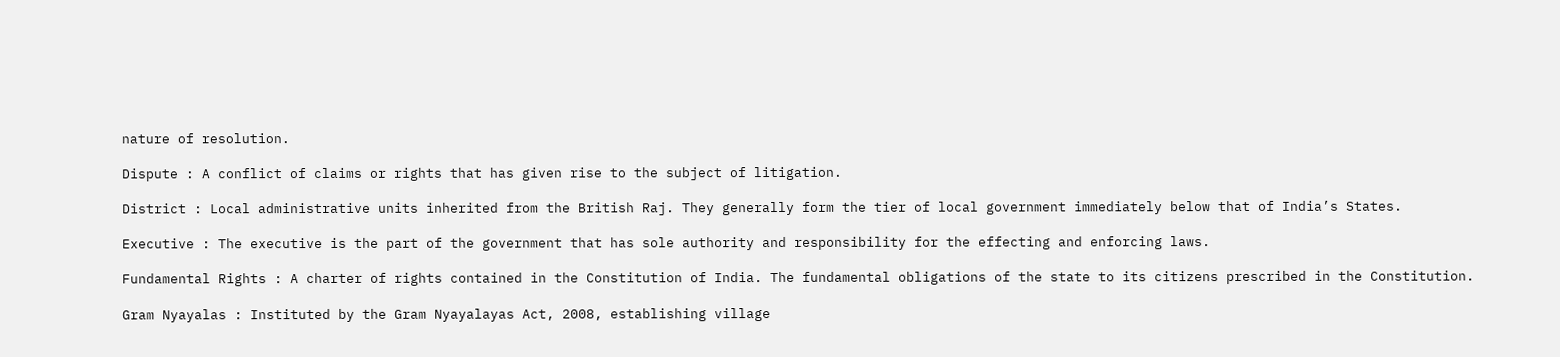nature of resolution.

Dispute : A conflict of claims or rights that has given rise to the subject of litigation.

District : Local administrative units inherited from the British Raj. They generally form the tier of local government immediately below that of India’s States.

Executive : The executive is the part of the government that has sole authority and responsibility for the effecting and enforcing laws.

Fundamental Rights : A charter of rights contained in the Constitution of India. The fundamental obligations of the state to its citizens prescribed in the Constitution.

Gram Nyayalas : Instituted by the Gram Nyayalayas Act, 2008, establishing village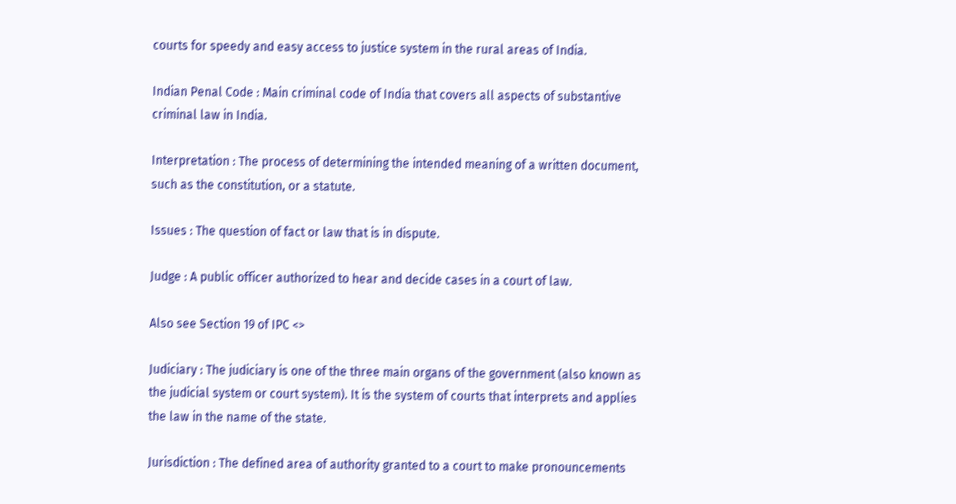courts for speedy and easy access to justice system in the rural areas of India.

Indian Penal Code : Main criminal code of India that covers all aspects of substantive criminal law in India.

Interpretation : The process of determining the intended meaning of a written document, such as the constitution, or a statute.

Issues : The question of fact or law that is in dispute.

Judge : A public officer authorized to hear and decide cases in a court of law.

Also see Section 19 of IPC <>

Judiciary : The judiciary is one of the three main organs of the government (also known as the judicial system or court system). It is the system of courts that interprets and applies the law in the name of the state.

Jurisdiction : The defined area of authority granted to a court to make pronouncements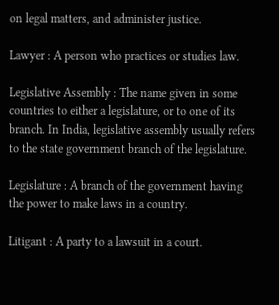on legal matters, and administer justice.

Lawyer : A person who practices or studies law.

Legislative Assembly : The name given in some countries to either a legislature, or to one of its branch. In India, legislative assembly usually refers to the state government branch of the legislature.

Legislature : A branch of the government having the power to make laws in a country.

Litigant : A party to a lawsuit in a court.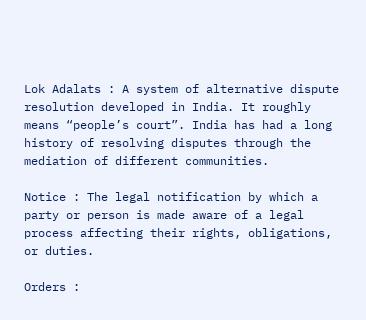Lok Adalats : A system of alternative dispute resolution developed in India. It roughly means “people’s court”. India has had a long history of resolving disputes through the mediation of different communities.

Notice : The legal notification by which a party or person is made aware of a legal process affecting their rights, obligations, or duties.

Orders :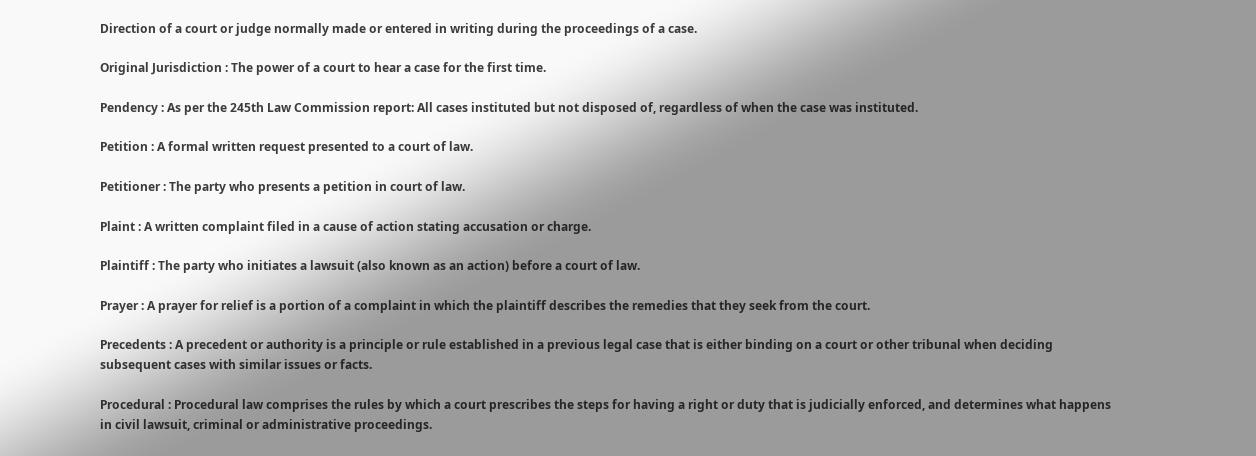Direction of a court or judge normally made or entered in writing during the proceedings of a case.

Original Jurisdiction : The power of a court to hear a case for the first time.

Pendency : As per the 245th Law Commission report: All cases instituted but not disposed of, regardless of when the case was instituted.

Petition : A formal written request presented to a court of law.

Petitioner : The party who presents a petition in court of law.

Plaint : A written complaint filed in a cause of action stating accusation or charge.

Plaintiff : The party who initiates a lawsuit (also known as an action) before a court of law.

Prayer : A prayer for relief is a portion of a complaint in which the plaintiff describes the remedies that they seek from the court.

Precedents : A precedent or authority is a principle or rule established in a previous legal case that is either binding on a court or other tribunal when deciding subsequent cases with similar issues or facts.

Procedural : Procedural law comprises the rules by which a court prescribes the steps for having a right or duty that is judicially enforced, and determines what happens in civil lawsuit, criminal or administrative proceedings.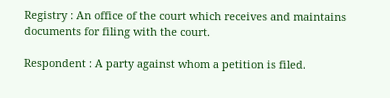Registry : An office of the court which receives and maintains documents for filing with the court.

Respondent : A party against whom a petition is filed.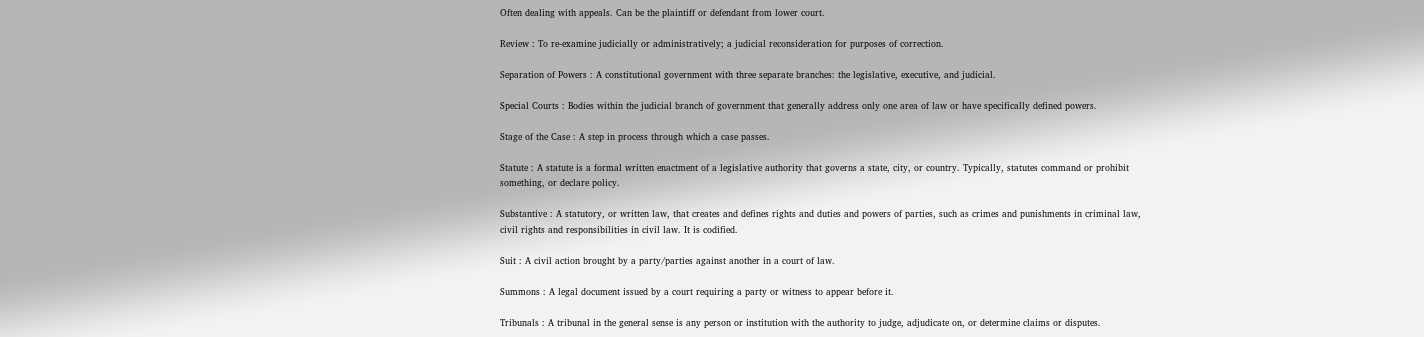Often dealing with appeals. Can be the plaintiff or defendant from lower court.

Review : To re-examine judicially or administratively; a judicial reconsideration for purposes of correction.

Separation of Powers : A constitutional government with three separate branches: the legislative, executive, and judicial.

Special Courts : Bodies within the judicial branch of government that generally address only one area of law or have specifically defined powers.

Stage of the Case : A step in process through which a case passes.

Statute : A statute is a formal written enactment of a legislative authority that governs a state, city, or country. Typically, statutes command or prohibit something, or declare policy.

Substantive : A statutory, or written law, that creates and defines rights and duties and powers of parties, such as crimes and punishments in criminal law, civil rights and responsibilities in civil law. It is codified.

Suit : A civil action brought by a party/parties against another in a court of law.

Summons : A legal document issued by a court requiring a party or witness to appear before it.

Tribunals : A tribunal in the general sense is any person or institution with the authority to judge, adjudicate on, or determine claims or disputes.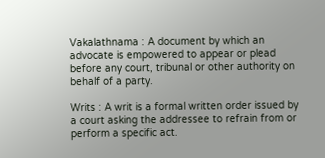Vakalathnama : A document by which an advocate is empowered to appear or plead before any court, tribunal or other authority on behalf of a party.

Writs : A writ is a formal written order issued by a court asking the addressee to refrain from or perform a specific act.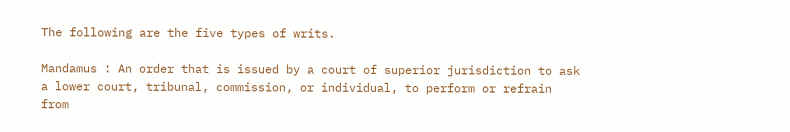The following are the five types of writs.

Mandamus : An order that is issued by a court of superior jurisdiction to ask a lower court, tribunal, commission, or individual, to perform or refrain from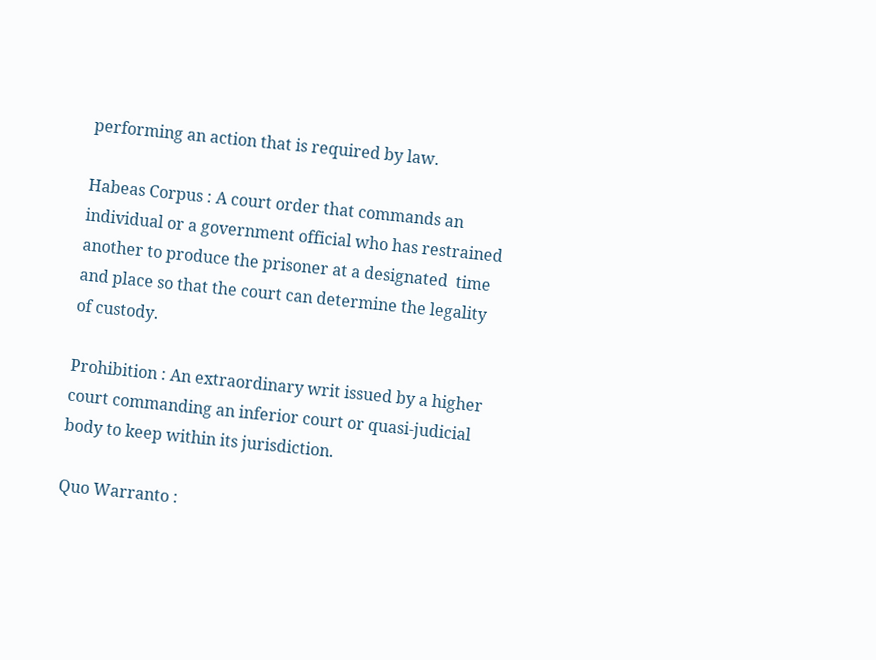performing an action that is required by law.

Habeas Corpus : A court order that commands an individual or a government official who has restrained another to produce the prisoner at a designated  time and place so that the court can determine the legality of custody.

Prohibition : An extraordinary writ issued by a higher court commanding an inferior court or quasi-judicial body to keep within its jurisdiction.

Quo Warranto :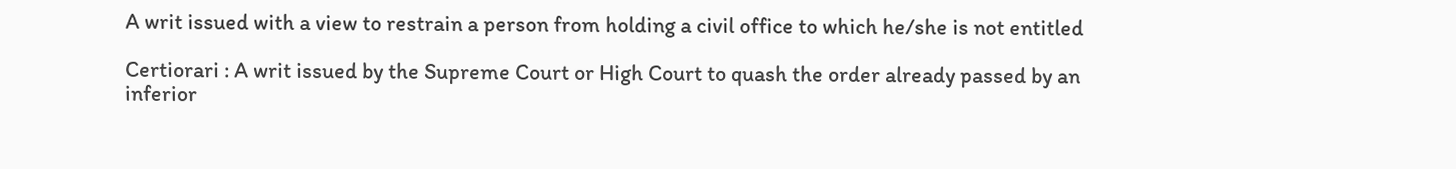A writ issued with a view to restrain a person from holding a civil office to which he/she is not entitled

Certiorari : A writ issued by the Supreme Court or High Court to quash the order already passed by an inferior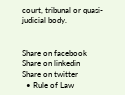court, tribunal or quasi-judicial body.


Share on facebook
Share on linkedin
Share on twitter
  • Rule of Law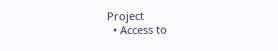Project
  • Access to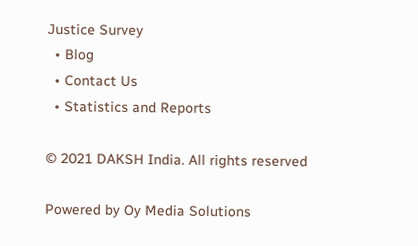Justice Survey
  • Blog
  • Contact Us
  • Statistics and Reports

© 2021 DAKSH India. All rights reserved

Powered by Oy Media Solutions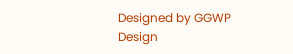Designed by GGWP Design